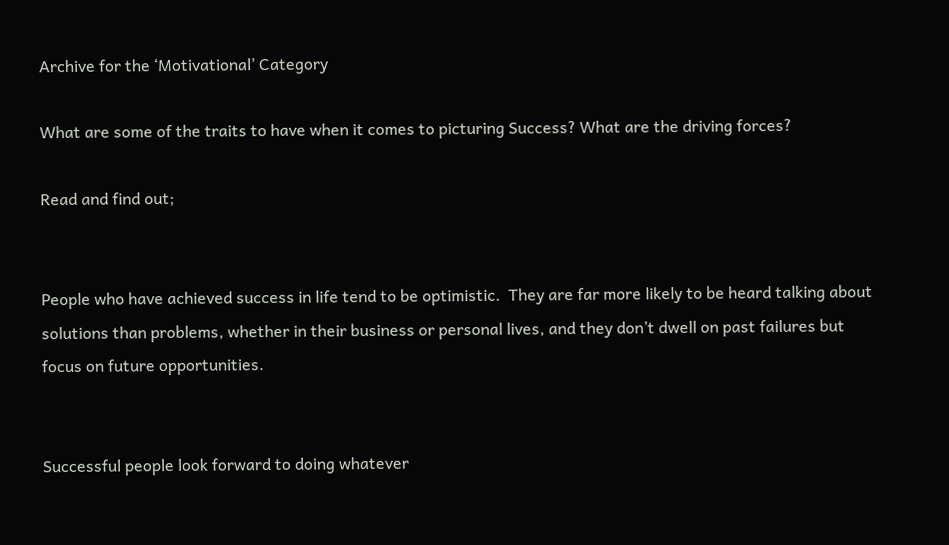Archive for the ‘Motivational’ Category

What are some of the traits to have when it comes to picturing Success? What are the driving forces?

Read and find out;


People who have achieved success in life tend to be optimistic.  They are far more likely to be heard talking about solutions than problems, whether in their business or personal lives, and they don’t dwell on past failures but focus on future opportunities.


Successful people look forward to doing whatever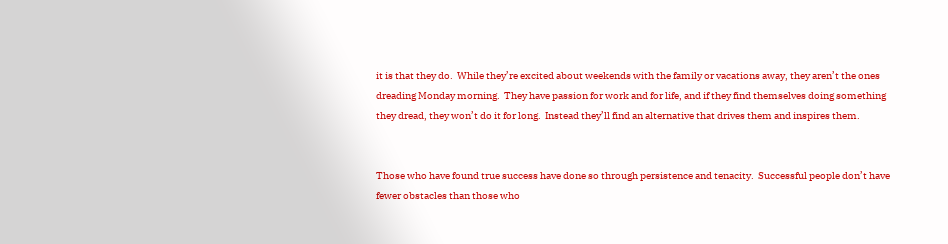it is that they do.  While they’re excited about weekends with the family or vacations away, they aren’t the ones dreading Monday morning.  They have passion for work and for life, and if they find themselves doing something they dread, they won’t do it for long.  Instead they’ll find an alternative that drives them and inspires them.


Those who have found true success have done so through persistence and tenacity.  Successful people don’t have fewer obstacles than those who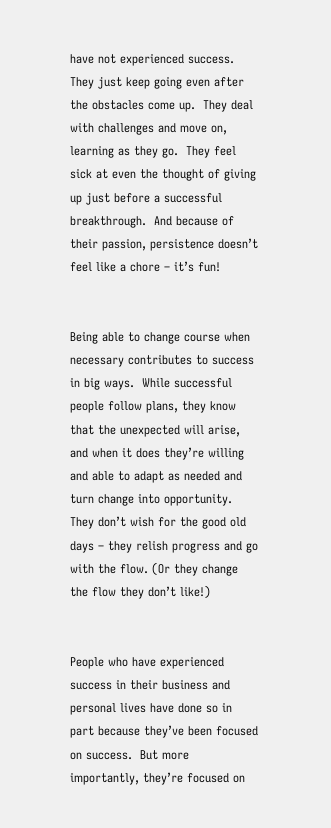have not experienced success.  They just keep going even after the obstacles come up.  They deal with challenges and move on, learning as they go.  They feel sick at even the thought of giving up just before a successful breakthrough.  And because of their passion, persistence doesn’t feel like a chore – it’s fun!


Being able to change course when necessary contributes to success in big ways.  While successful people follow plans, they know that the unexpected will arise, and when it does they’re willing and able to adapt as needed and turn change into opportunity.  They don’t wish for the good old days – they relish progress and go with the flow. (Or they change the flow they don’t like!)


People who have experienced success in their business and personal lives have done so in part because they’ve been focused on success.  But more importantly, they’re focused on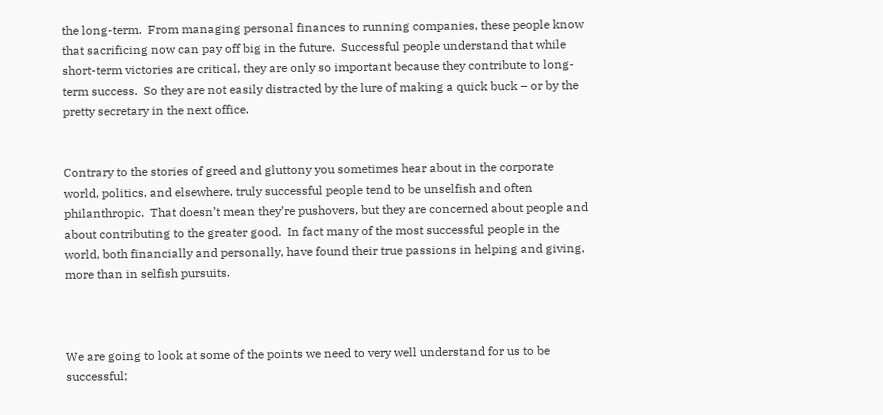the long-term.  From managing personal finances to running companies, these people know that sacrificing now can pay off big in the future.  Successful people understand that while short-term victories are critical, they are only so important because they contribute to long-term success.  So they are not easily distracted by the lure of making a quick buck – or by the pretty secretary in the next office.


Contrary to the stories of greed and gluttony you sometimes hear about in the corporate world, politics, and elsewhere, truly successful people tend to be unselfish and often philanthropic.  That doesn’t mean they’re pushovers, but they are concerned about people and about contributing to the greater good.  In fact many of the most successful people in the world, both financially and personally, have found their true passions in helping and giving, more than in selfish pursuits.



We are going to look at some of the points we need to very well understand for us to be successful;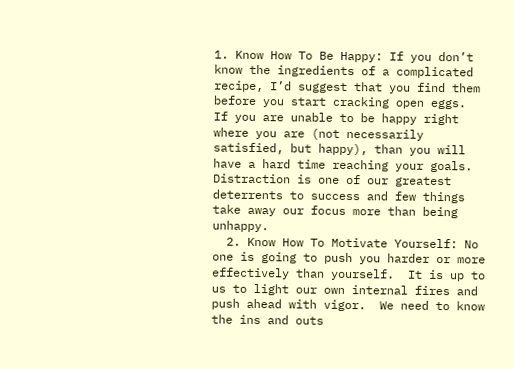1. Know How To Be Happy: If you don’t know the ingredients of a complicated recipe, I’d suggest that you find them before you start cracking open eggs.  If you are unable to be happy right where you are (not necessarily satisfied, but happy), than you will have a hard time reaching your goals.  Distraction is one of our greatest deterrents to success and few things take away our focus more than being unhappy.
  2. Know How To Motivate Yourself: No one is going to push you harder or more effectively than yourself.  It is up to us to light our own internal fires and push ahead with vigor.  We need to know the ins and outs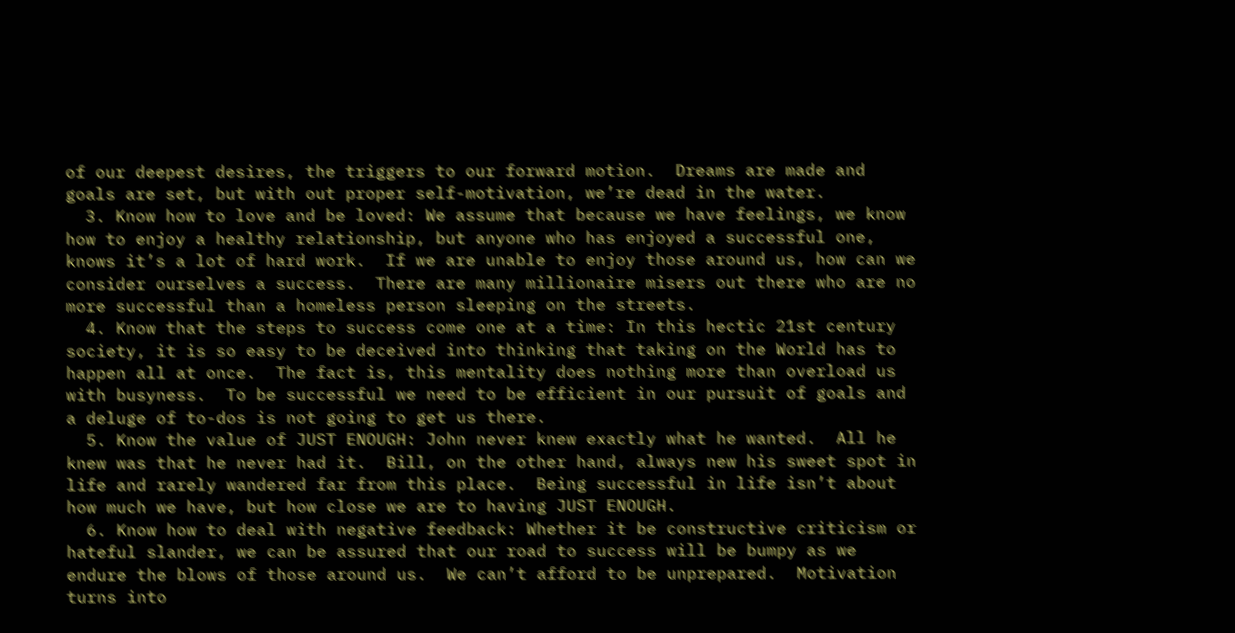of our deepest desires, the triggers to our forward motion.  Dreams are made and goals are set, but with out proper self-motivation, we’re dead in the water.
  3. Know how to love and be loved: We assume that because we have feelings, we know how to enjoy a healthy relationship, but anyone who has enjoyed a successful one, knows it’s a lot of hard work.  If we are unable to enjoy those around us, how can we consider ourselves a success.  There are many millionaire misers out there who are no more successful than a homeless person sleeping on the streets.
  4. Know that the steps to success come one at a time: In this hectic 21st century society, it is so easy to be deceived into thinking that taking on the World has to happen all at once.  The fact is, this mentality does nothing more than overload us with busyness.  To be successful we need to be efficient in our pursuit of goals and a deluge of to-dos is not going to get us there.
  5. Know the value of JUST ENOUGH: John never knew exactly what he wanted.  All he knew was that he never had it.  Bill, on the other hand, always new his sweet spot in life and rarely wandered far from this place.  Being successful in life isn’t about how much we have, but how close we are to having JUST ENOUGH.
  6. Know how to deal with negative feedback: Whether it be constructive criticism or hateful slander, we can be assured that our road to success will be bumpy as we endure the blows of those around us.  We can’t afford to be unprepared.  Motivation turns into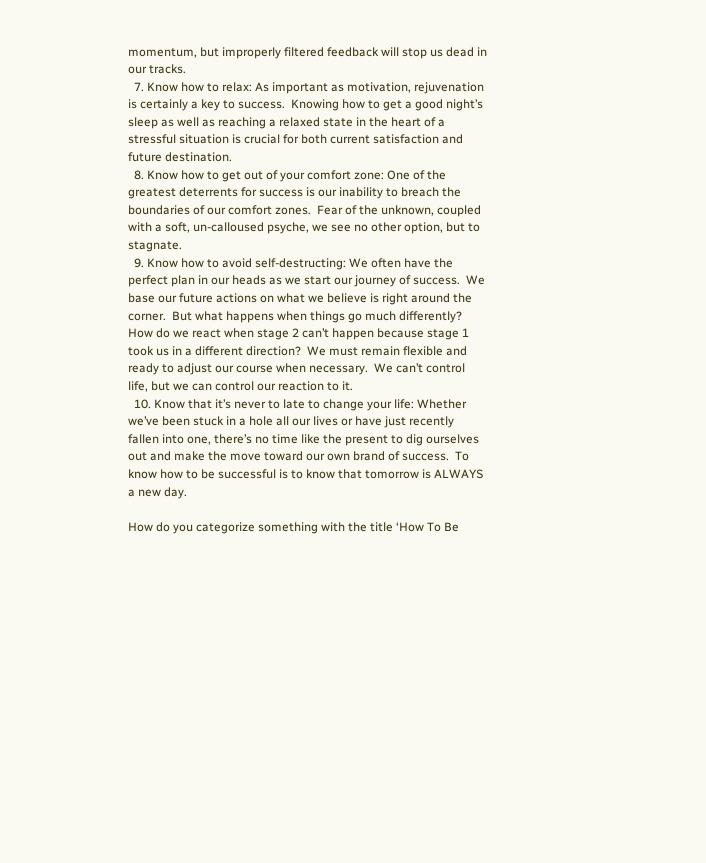momentum, but improperly filtered feedback will stop us dead in our tracks.
  7. Know how to relax: As important as motivation, rejuvenation is certainly a key to success.  Knowing how to get a good night’s sleep as well as reaching a relaxed state in the heart of a stressful situation is crucial for both current satisfaction and future destination.
  8. Know how to get out of your comfort zone: One of the greatest deterrents for success is our inability to breach the boundaries of our comfort zones.  Fear of the unknown, coupled with a soft, un-calloused psyche, we see no other option, but to stagnate.
  9. Know how to avoid self-destructing: We often have the perfect plan in our heads as we start our journey of success.  We base our future actions on what we believe is right around the corner.  But what happens when things go much differently?  How do we react when stage 2 can’t happen because stage 1 took us in a different direction?  We must remain flexible and ready to adjust our course when necessary.  We can’t control life, but we can control our reaction to it.
  10. Know that it’s never to late to change your life: Whether we’ve been stuck in a hole all our lives or have just recently fallen into one, there’s no time like the present to dig ourselves out and make the move toward our own brand of success.  To know how to be successful is to know that tomorrow is ALWAYS a new day.

How do you categorize something with the title ‘How To Be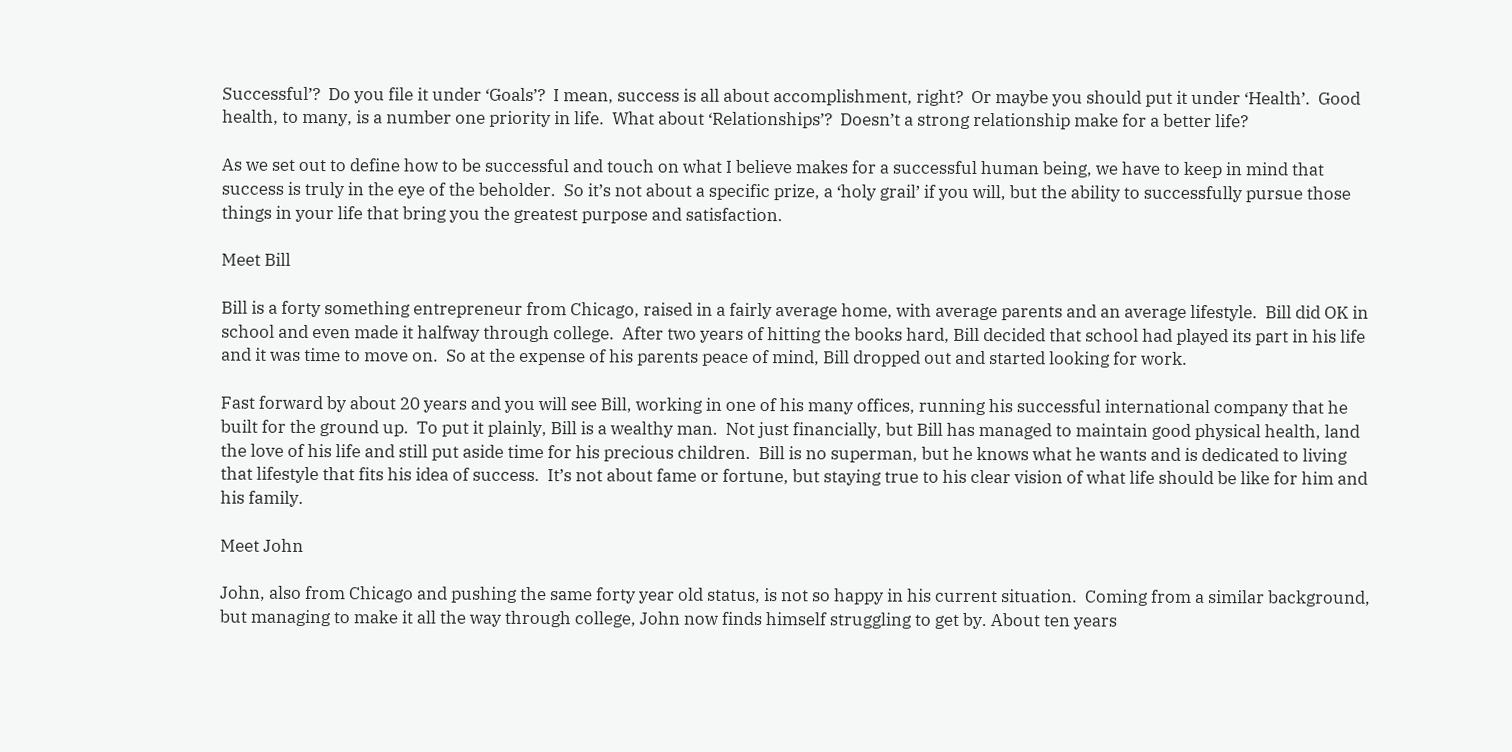Successful’?  Do you file it under ‘Goals’?  I mean, success is all about accomplishment, right?  Or maybe you should put it under ‘Health’.  Good health, to many, is a number one priority in life.  What about ‘Relationships’?  Doesn’t a strong relationship make for a better life?

As we set out to define how to be successful and touch on what I believe makes for a successful human being, we have to keep in mind that success is truly in the eye of the beholder.  So it’s not about a specific prize, a ‘holy grail’ if you will, but the ability to successfully pursue those things in your life that bring you the greatest purpose and satisfaction.

Meet Bill

Bill is a forty something entrepreneur from Chicago, raised in a fairly average home, with average parents and an average lifestyle.  Bill did OK in school and even made it halfway through college.  After two years of hitting the books hard, Bill decided that school had played its part in his life and it was time to move on.  So at the expense of his parents peace of mind, Bill dropped out and started looking for work.

Fast forward by about 20 years and you will see Bill, working in one of his many offices, running his successful international company that he built for the ground up.  To put it plainly, Bill is a wealthy man.  Not just financially, but Bill has managed to maintain good physical health, land the love of his life and still put aside time for his precious children.  Bill is no superman, but he knows what he wants and is dedicated to living that lifestyle that fits his idea of success.  It’s not about fame or fortune, but staying true to his clear vision of what life should be like for him and his family.

Meet John

John, also from Chicago and pushing the same forty year old status, is not so happy in his current situation.  Coming from a similar background, but managing to make it all the way through college, John now finds himself struggling to get by. About ten years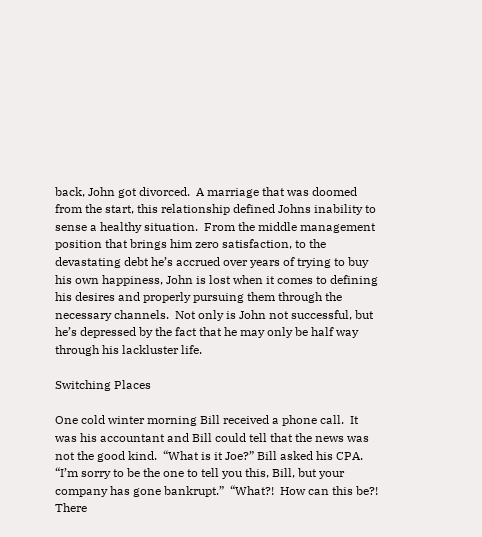back, John got divorced.  A marriage that was doomed from the start, this relationship defined Johns inability to sense a healthy situation.  From the middle management position that brings him zero satisfaction, to the devastating debt he’s accrued over years of trying to buy his own happiness, John is lost when it comes to defining his desires and properly pursuing them through the necessary channels.  Not only is John not successful, but he’s depressed by the fact that he may only be half way through his lackluster life.

Switching Places

One cold winter morning Bill received a phone call.  It was his accountant and Bill could tell that the news was not the good kind.  “What is it Joe?” Bill asked his CPA.  “I’m sorry to be the one to tell you this, Bill, but your company has gone bankrupt.”  “What?!  How can this be?!  There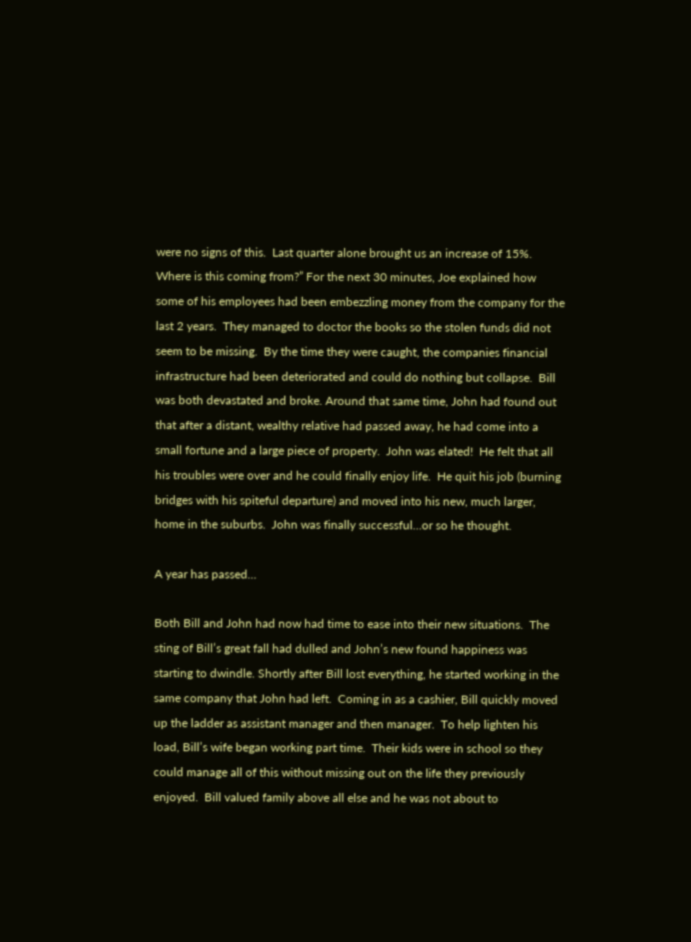were no signs of this.  Last quarter alone brought us an increase of 15%.  Where is this coming from?” For the next 30 minutes, Joe explained how some of his employees had been embezzling money from the company for the last 2 years.  They managed to doctor the books so the stolen funds did not seem to be missing.  By the time they were caught, the companies financial infrastructure had been deteriorated and could do nothing but collapse.  Bill was both devastated and broke. Around that same time, John had found out that after a distant, wealthy relative had passed away, he had come into a small fortune and a large piece of property.  John was elated!  He felt that all his troubles were over and he could finally enjoy life.  He quit his job (burning bridges with his spiteful departure) and moved into his new, much larger, home in the suburbs.  John was finally successful…or so he thought.

A year has passed…

Both Bill and John had now had time to ease into their new situations.  The sting of Bill’s great fall had dulled and John’s new found happiness was starting to dwindle. Shortly after Bill lost everything, he started working in the same company that John had left.  Coming in as a cashier, Bill quickly moved up the ladder as assistant manager and then manager.  To help lighten his load, Bill’s wife began working part time.  Their kids were in school so they could manage all of this without missing out on the life they previously enjoyed.  Bill valued family above all else and he was not about to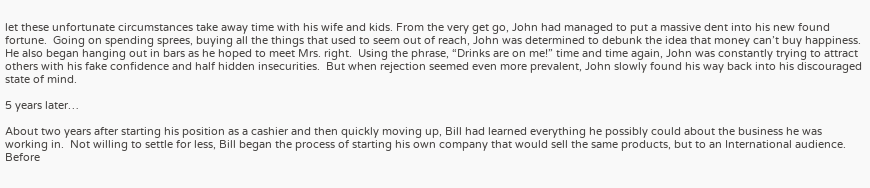let these unfortunate circumstances take away time with his wife and kids. From the very get go, John had managed to put a massive dent into his new found fortune.  Going on spending sprees, buying all the things that used to seem out of reach, John was determined to debunk the idea that money can’t buy happiness. He also began hanging out in bars as he hoped to meet Mrs. right.  Using the phrase, “Drinks are on me!” time and time again, John was constantly trying to attract others with his fake confidence and half hidden insecurities.  But when rejection seemed even more prevalent, John slowly found his way back into his discouraged state of mind.

5 years later…

About two years after starting his position as a cashier and then quickly moving up, Bill had learned everything he possibly could about the business he was working in.  Not willing to settle for less, Bill began the process of starting his own company that would sell the same products, but to an International audience.  Before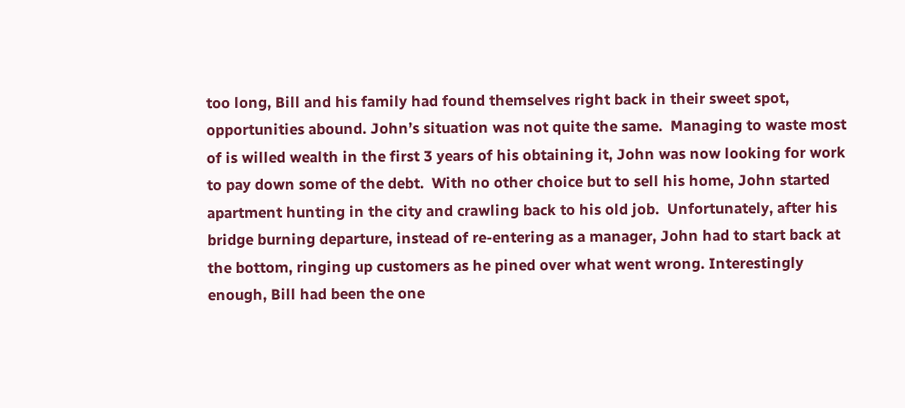too long, Bill and his family had found themselves right back in their sweet spot, opportunities abound. John’s situation was not quite the same.  Managing to waste most of is willed wealth in the first 3 years of his obtaining it, John was now looking for work to pay down some of the debt.  With no other choice but to sell his home, John started apartment hunting in the city and crawling back to his old job.  Unfortunately, after his bridge burning departure, instead of re-entering as a manager, John had to start back at the bottom, ringing up customers as he pined over what went wrong. Interestingly enough, Bill had been the one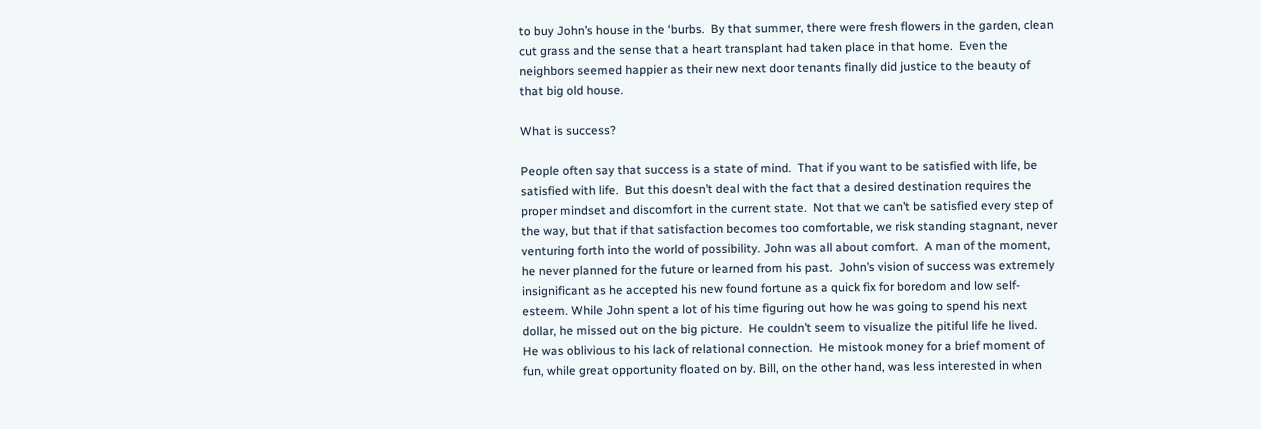to buy John’s house in the ‘burbs.  By that summer, there were fresh flowers in the garden, clean cut grass and the sense that a heart transplant had taken place in that home.  Even the neighbors seemed happier as their new next door tenants finally did justice to the beauty of that big old house.

What is success?

People often say that success is a state of mind.  That if you want to be satisfied with life, be satisfied with life.  But this doesn’t deal with the fact that a desired destination requires the proper mindset and discomfort in the current state.  Not that we can’t be satisfied every step of the way, but that if that satisfaction becomes too comfortable, we risk standing stagnant, never venturing forth into the world of possibility. John was all about comfort.  A man of the moment, he never planned for the future or learned from his past.  John’s vision of success was extremely insignificant as he accepted his new found fortune as a quick fix for boredom and low self-esteem. While John spent a lot of his time figuring out how he was going to spend his next dollar, he missed out on the big picture.  He couldn’t seem to visualize the pitiful life he lived.  He was oblivious to his lack of relational connection.  He mistook money for a brief moment of fun, while great opportunity floated on by. Bill, on the other hand, was less interested in when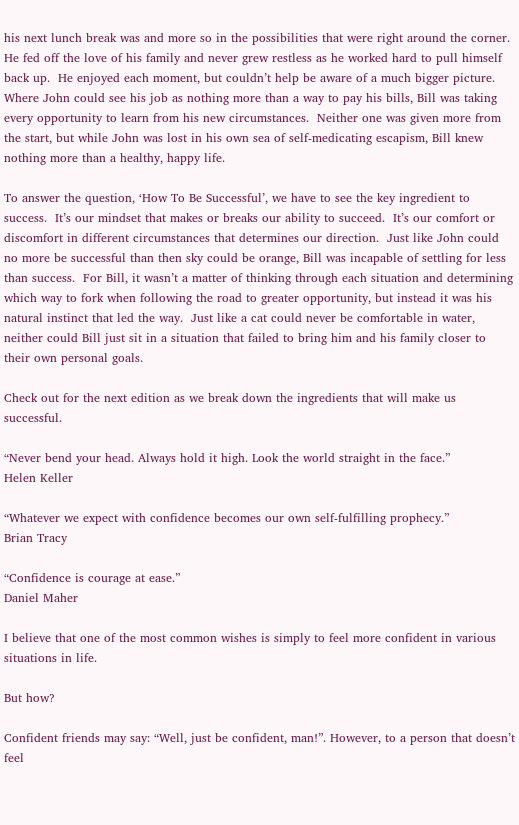his next lunch break was and more so in the possibilities that were right around the corner.  He fed off the love of his family and never grew restless as he worked hard to pull himself back up.  He enjoyed each moment, but couldn’t help be aware of a much bigger picture. Where John could see his job as nothing more than a way to pay his bills, Bill was taking every opportunity to learn from his new circumstances.  Neither one was given more from the start, but while John was lost in his own sea of self-medicating escapism, Bill knew nothing more than a healthy, happy life.

To answer the question, ‘How To Be Successful’, we have to see the key ingredient to success.  It’s our mindset that makes or breaks our ability to succeed.  It’s our comfort or discomfort in different circumstances that determines our direction.  Just like John could no more be successful than then sky could be orange, Bill was incapable of settling for less than success.  For Bill, it wasn’t a matter of thinking through each situation and determining which way to fork when following the road to greater opportunity, but instead it was his natural instinct that led the way.  Just like a cat could never be comfortable in water, neither could Bill just sit in a situation that failed to bring him and his family closer to their own personal goals.

Check out for the next edition as we break down the ingredients that will make us successful.

“Never bend your head. Always hold it high. Look the world straight in the face.”
Helen Keller

“Whatever we expect with confidence becomes our own self-fulfilling prophecy.”
Brian Tracy

“Confidence is courage at ease.”
Daniel Maher

I believe that one of the most common wishes is simply to feel more confident in various situations in life.

But how?

Confident friends may say: “Well, just be confident, man!”. However, to a person that doesn’t feel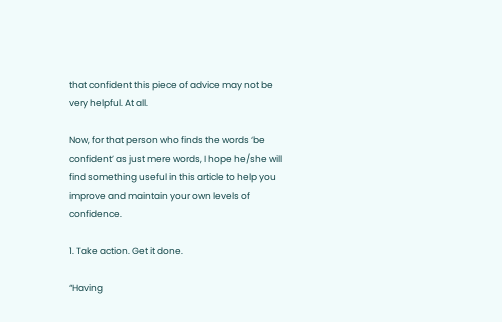that confident this piece of advice may not be very helpful. At all.

Now, for that person who finds the words ‘be confident’ as just mere words, I hope he/she will find something useful in this article to help you improve and maintain your own levels of confidence.

1. Take action. Get it done.

“Having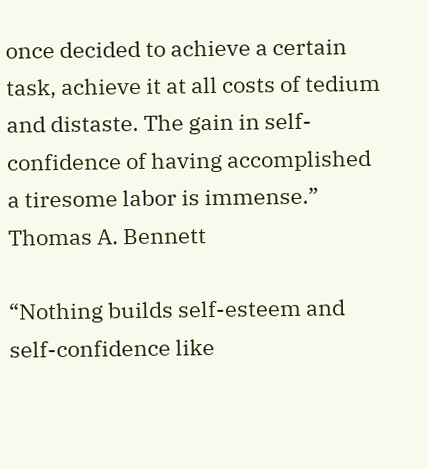once decided to achieve a certain task, achieve it at all costs of tedium and distaste. The gain in self-confidence of having accomplished a tiresome labor is immense.”
Thomas A. Bennett

“Nothing builds self-esteem and self-confidence like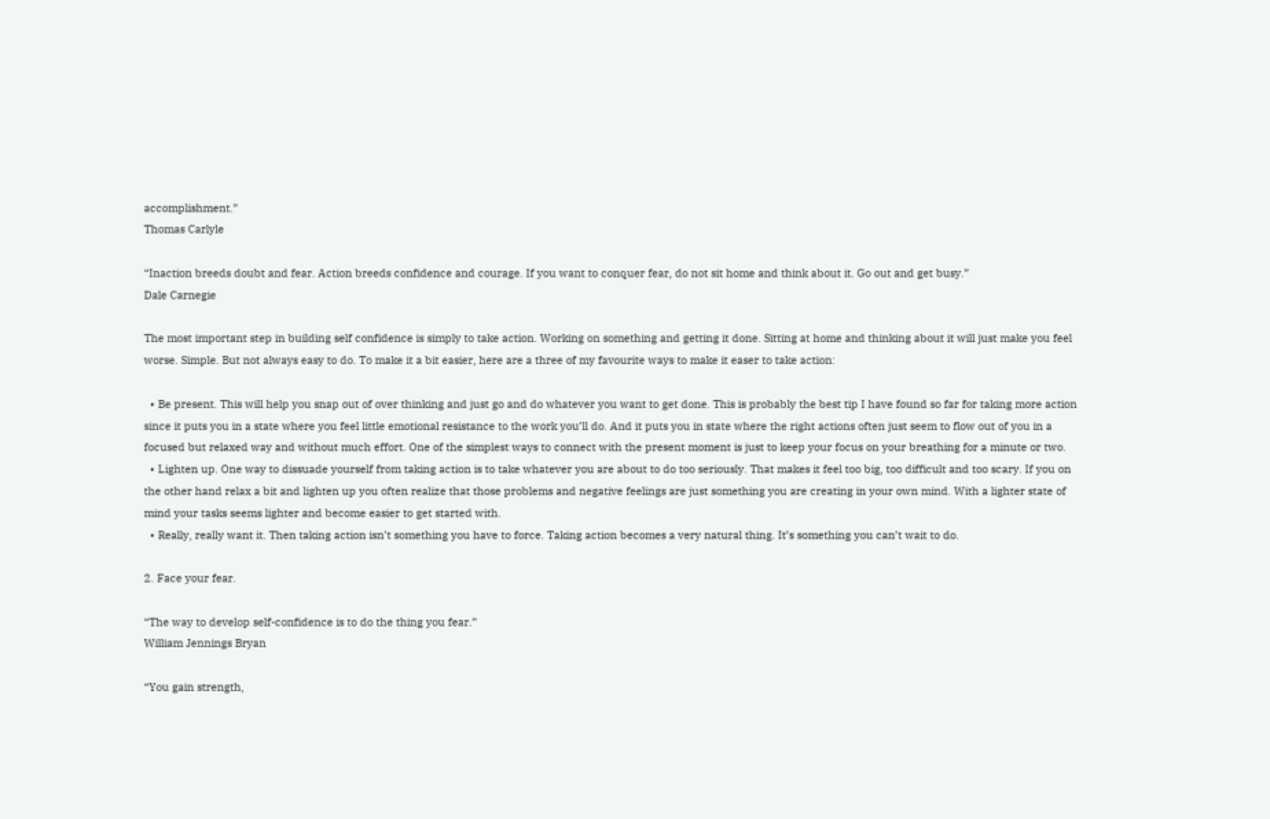accomplishment.”
Thomas Carlyle

“Inaction breeds doubt and fear. Action breeds confidence and courage. If you want to conquer fear, do not sit home and think about it. Go out and get busy.”
Dale Carnegie

The most important step in building self confidence is simply to take action. Working on something and getting it done. Sitting at home and thinking about it will just make you feel worse. Simple. But not always easy to do. To make it a bit easier, here are a three of my favourite ways to make it easer to take action:

  • Be present. This will help you snap out of over thinking and just go and do whatever you want to get done. This is probably the best tip I have found so far for taking more action since it puts you in a state where you feel little emotional resistance to the work you’ll do. And it puts you in state where the right actions often just seem to flow out of you in a focused but relaxed way and without much effort. One of the simplest ways to connect with the present moment is just to keep your focus on your breathing for a minute or two.
  • Lighten up. One way to dissuade yourself from taking action is to take whatever you are about to do too seriously. That makes it feel too big, too difficult and too scary. If you on the other hand relax a bit and lighten up you often realize that those problems and negative feelings are just something you are creating in your own mind. With a lighter state of mind your tasks seems lighter and become easier to get started with.
  • Really, really want it. Then taking action isn’t something you have to force. Taking action becomes a very natural thing. It’s something you can’t wait to do.

2. Face your fear.

“The way to develop self-confidence is to do the thing you fear.”
William Jennings Bryan

“You gain strength,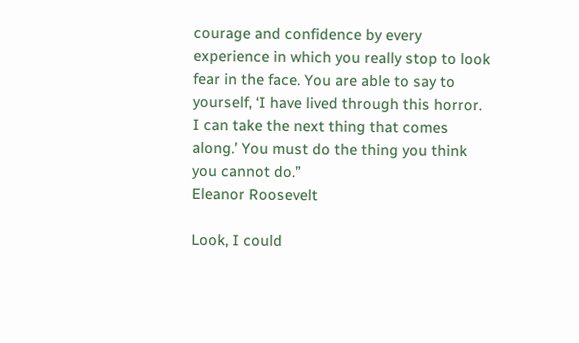courage and confidence by every experience in which you really stop to look fear in the face. You are able to say to yourself, ‘I have lived through this horror. I can take the next thing that comes along.’ You must do the thing you think you cannot do.”
Eleanor Roosevelt

Look, I could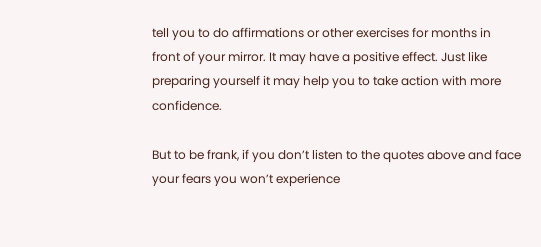tell you to do affirmations or other exercises for months in front of your mirror. It may have a positive effect. Just like preparing yourself it may help you to take action with more confidence.

But to be frank, if you don’t listen to the quotes above and face your fears you won’t experience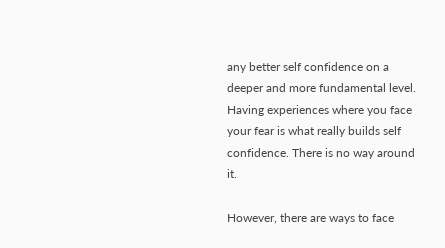any better self confidence on a deeper and more fundamental level. Having experiences where you face your fear is what really builds self confidence. There is no way around it.

However, there are ways to face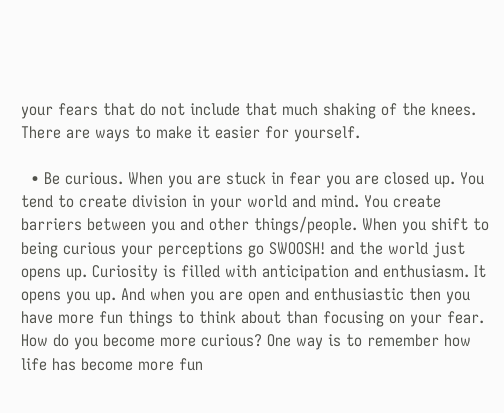your fears that do not include that much shaking of the knees. There are ways to make it easier for yourself.

  • Be curious. When you are stuck in fear you are closed up. You tend to create division in your world and mind. You create barriers between you and other things/people. When you shift to being curious your perceptions go SWOOSH! and the world just opens up. Curiosity is filled with anticipation and enthusiasm. It opens you up. And when you are open and enthusiastic then you have more fun things to think about than focusing on your fear. How do you become more curious? One way is to remember how life has become more fun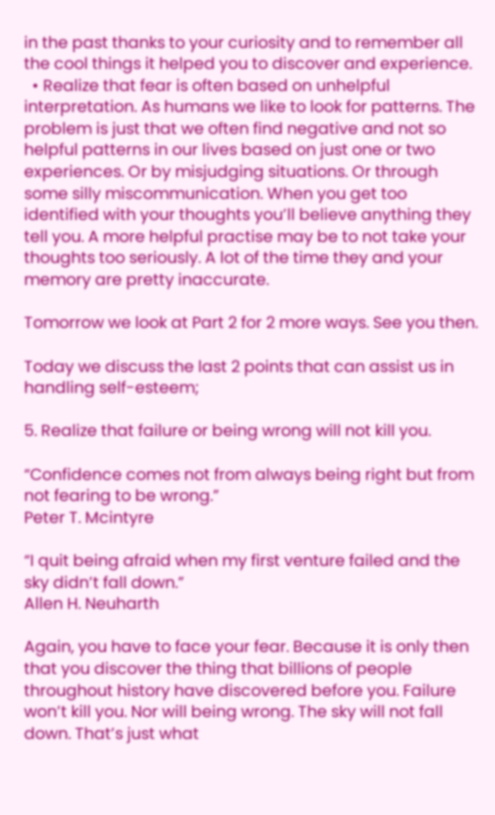in the past thanks to your curiosity and to remember all the cool things it helped you to discover and experience.
  • Realize that fear is often based on unhelpful interpretation. As humans we like to look for patterns. The problem is just that we often find negative and not so helpful patterns in our lives based on just one or two experiences. Or by misjudging situations. Or through some silly miscommunication. When you get too identified with your thoughts you’ll believe anything they tell you. A more helpful practise may be to not take your thoughts too seriously. A lot of the time they and your memory are pretty inaccurate.

Tomorrow we look at Part 2 for 2 more ways. See you then.

Today we discuss the last 2 points that can assist us in handling self-esteem;

5. Realize that failure or being wrong will not kill you.

“Confidence comes not from always being right but from not fearing to be wrong.”
Peter T. Mcintyre

“I quit being afraid when my first venture failed and the sky didn’t fall down.”
Allen H. Neuharth

Again, you have to face your fear. Because it is only then that you discover the thing that billions of people throughout history have discovered before you. Failure won’t kill you. Nor will being wrong. The sky will not fall down. That’s just what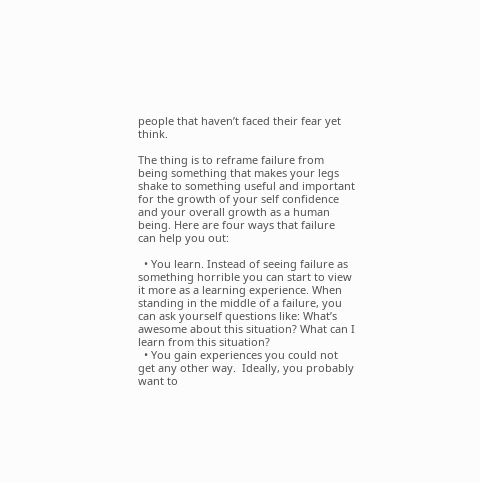people that haven’t faced their fear yet think.

The thing is to reframe failure from being something that makes your legs shake to something useful and important for the growth of your self confidence and your overall growth as a human being. Here are four ways that failure can help you out:

  • You learn. Instead of seeing failure as something horrible you can start to view it more as a learning experience. When standing in the middle of a failure, you can ask yourself questions like: What’s awesome about this situation? What can I learn from this situation?
  • You gain experiences you could not get any other way.  Ideally, you probably want to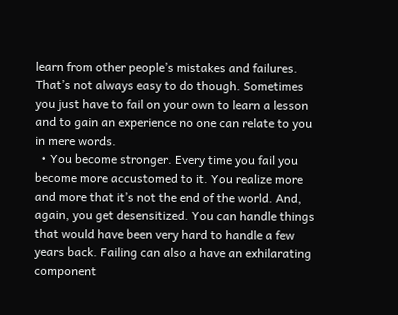learn from other people’s mistakes and failures. That’s not always easy to do though. Sometimes you just have to fail on your own to learn a lesson and to gain an experience no one can relate to you in mere words.
  • You become stronger. Every time you fail you become more accustomed to it. You realize more and more that it’s not the end of the world. And, again, you get desensitized. You can handle things that would have been very hard to handle a few years back. Failing can also a have an exhilarating component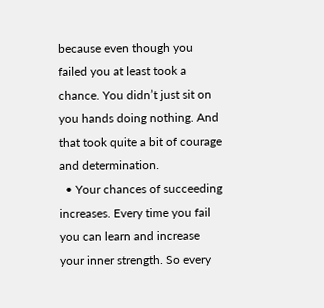because even though you failed you at least took a chance. You didn’t just sit on you hands doing nothing. And that took quite a bit of courage and determination.
  • Your chances of succeeding increases. Every time you fail you can learn and increase your inner strength. So every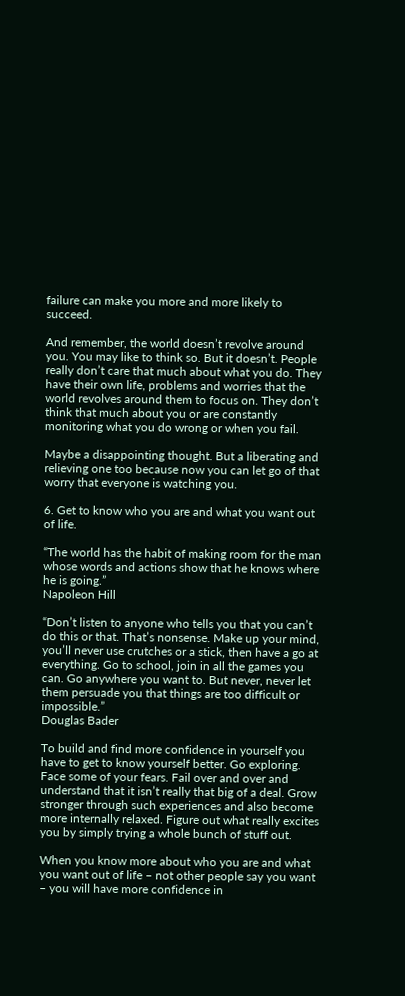failure can make you more and more likely to succeed.

And remember, the world doesn’t revolve around you. You may like to think so. But it doesn’t. People really don’t care that much about what you do. They have their own life, problems and worries that the world revolves around them to focus on. They don’t think that much about you or are constantly monitoring what you do wrong or when you fail.

Maybe a disappointing thought. But a liberating and relieving one too because now you can let go of that worry that everyone is watching you.

6. Get to know who you are and what you want out of life.

“The world has the habit of making room for the man whose words and actions show that he knows where he is going.”
Napoleon Hill

“Don’t listen to anyone who tells you that you can’t do this or that. That’s nonsense. Make up your mind, you’ll never use crutches or a stick, then have a go at everything. Go to school, join in all the games you can. Go anywhere you want to. But never, never let them persuade you that things are too difficult or impossible.”
Douglas Bader

To build and find more confidence in yourself you have to get to know yourself better. Go exploring. Face some of your fears. Fail over and over and understand that it isn’t really that big of a deal. Grow stronger through such experiences and also become more internally relaxed. Figure out what really excites you by simply trying a whole bunch of stuff out.

When you know more about who you are and what you want out of life – not other people say you want – you will have more confidence in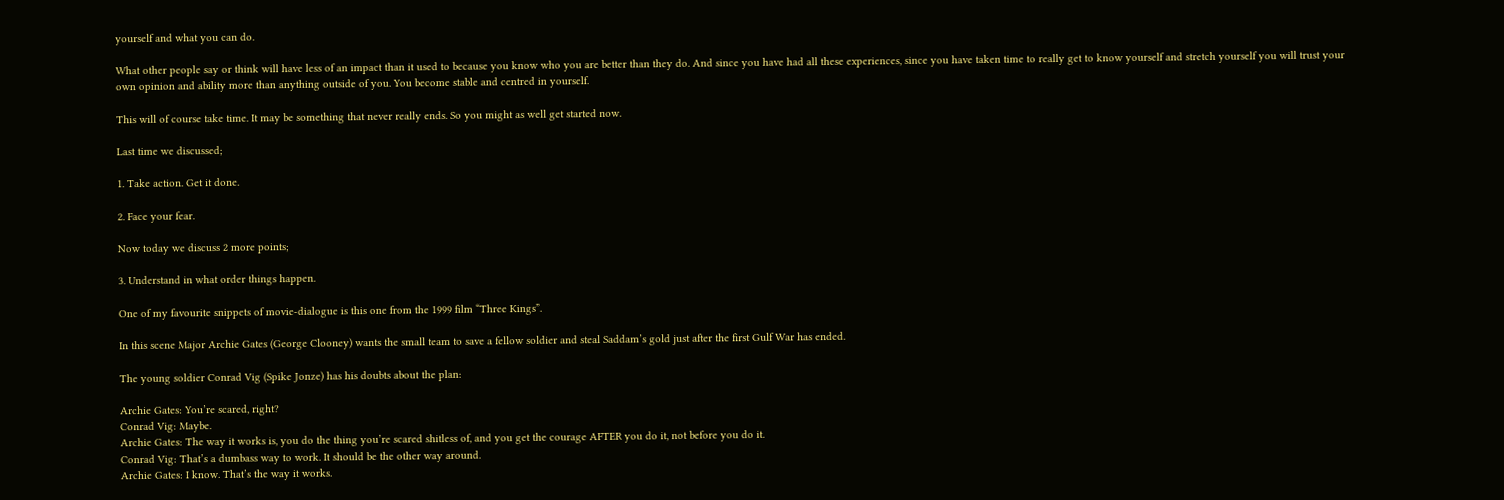yourself and what you can do.

What other people say or think will have less of an impact than it used to because you know who you are better than they do. And since you have had all these experiences, since you have taken time to really get to know yourself and stretch yourself you will trust your own opinion and ability more than anything outside of you. You become stable and centred in yourself.

This will of course take time. It may be something that never really ends. So you might as well get started now.

Last time we discussed;

1. Take action. Get it done.

2. Face your fear.

Now today we discuss 2 more points;

3. Understand in what order things happen.

One of my favourite snippets of movie-dialogue is this one from the 1999 film “Three Kings”.

In this scene Major Archie Gates (George Clooney) wants the small team to save a fellow soldier and steal Saddam’s gold just after the first Gulf War has ended.

The young soldier Conrad Vig (Spike Jonze) has his doubts about the plan:

Archie Gates: You’re scared, right?
Conrad Vig: Maybe.
Archie Gates: The way it works is, you do the thing you’re scared shitless of, and you get the courage AFTER you do it, not before you do it.
Conrad Vig: That’s a dumbass way to work. It should be the other way around.
Archie Gates: I know. That’s the way it works.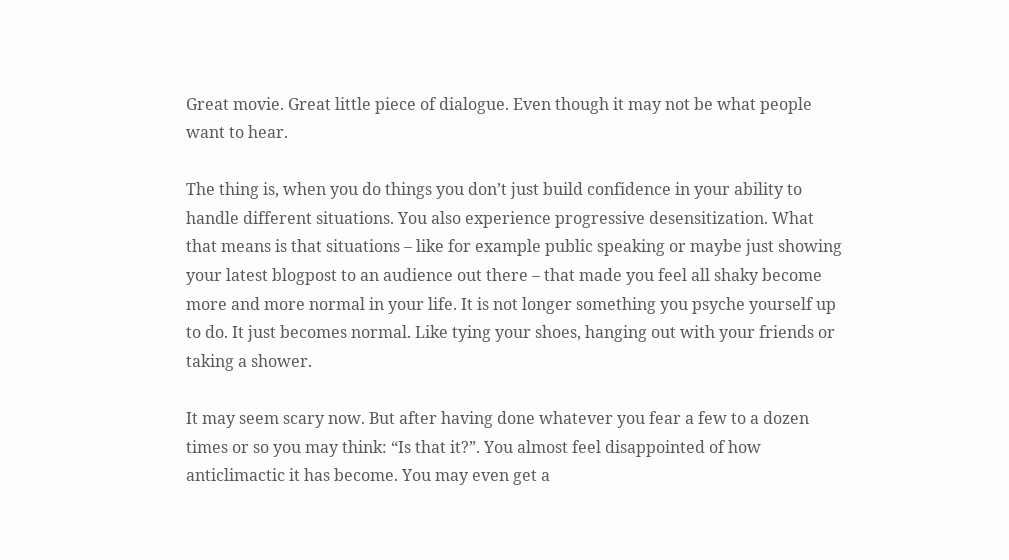Great movie. Great little piece of dialogue. Even though it may not be what people want to hear.

The thing is, when you do things you don’t just build confidence in your ability to handle different situations. You also experience progressive desensitization. What that means is that situations – like for example public speaking or maybe just showing your latest blogpost to an audience out there – that made you feel all shaky become more and more normal in your life. It is not longer something you psyche yourself up to do. It just becomes normal. Like tying your shoes, hanging out with your friends or taking a shower.

It may seem scary now. But after having done whatever you fear a few to a dozen times or so you may think: “Is that it?”. You almost feel disappointed of how anticlimactic it has become. You may even get a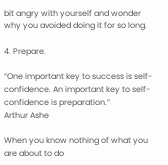bit angry with yourself and wonder why you avoided doing it for so long.

4. Prepare.

“One important key to success is self-confidence. An important key to self- confidence is preparation.”
Arthur Ashe

When you know nothing of what you are about to do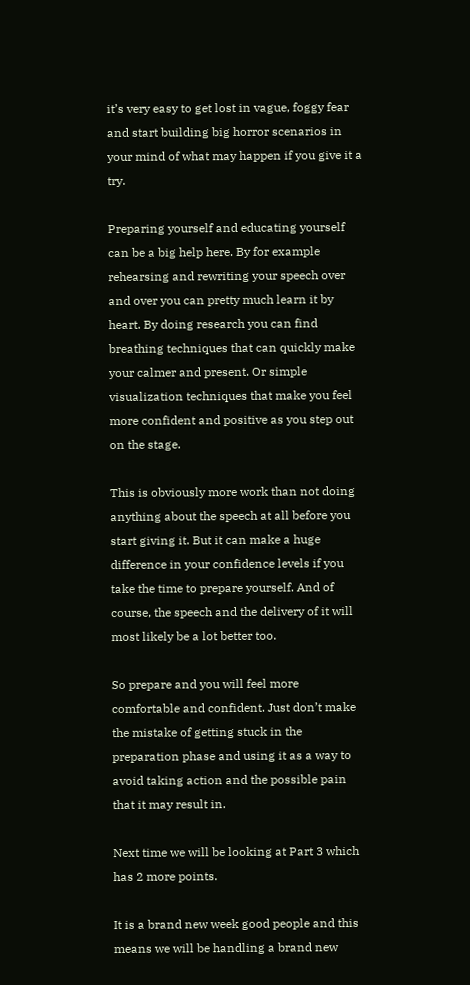it’s very easy to get lost in vague, foggy fear and start building big horror scenarios in your mind of what may happen if you give it a try.

Preparing yourself and educating yourself can be a big help here. By for example rehearsing and rewriting your speech over and over you can pretty much learn it by heart. By doing research you can find breathing techniques that can quickly make your calmer and present. Or simple visualization techniques that make you feel more confident and positive as you step out on the stage.

This is obviously more work than not doing anything about the speech at all before you start giving it. But it can make a huge difference in your confidence levels if you take the time to prepare yourself. And of course, the speech and the delivery of it will most likely be a lot better too.

So prepare and you will feel more comfortable and confident. Just don’t make the mistake of getting stuck in the preparation phase and using it as a way to avoid taking action and the possible pain that it may result in.

Next time we will be looking at Part 3 which has 2 more points.

It is a brand new week good people and this means we will be handling a brand new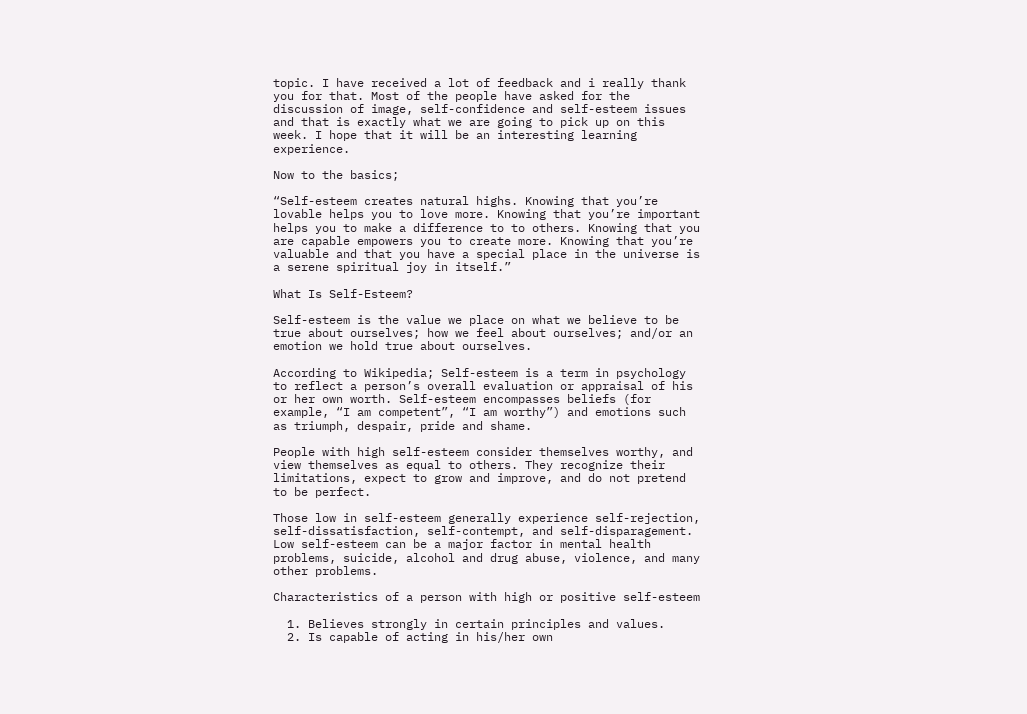topic. I have received a lot of feedback and i really thank you for that. Most of the people have asked for the discussion of image, self-confidence and self-esteem issues and that is exactly what we are going to pick up on this week. I hope that it will be an interesting learning experience.

Now to the basics;

“Self-esteem creates natural highs. Knowing that you’re lovable helps you to love more. Knowing that you’re important helps you to make a difference to to others. Knowing that you are capable empowers you to create more. Knowing that you’re valuable and that you have a special place in the universe is a serene spiritual joy in itself.”

What Is Self-Esteem?

Self-esteem is the value we place on what we believe to be true about ourselves; how we feel about ourselves; and/or an emotion we hold true about ourselves.

According to Wikipedia; Self-esteem is a term in psychology to reflect a person’s overall evaluation or appraisal of his or her own worth. Self-esteem encompasses beliefs (for example, “I am competent”, “I am worthy”) and emotions such as triumph, despair, pride and shame.

People with high self-esteem consider themselves worthy, and view themselves as equal to others. They recognize their limitations, expect to grow and improve, and do not pretend to be perfect.

Those low in self-esteem generally experience self-rejection, self-dissatisfaction, self-contempt, and self-disparagement. Low self-esteem can be a major factor in mental health problems, suicide, alcohol and drug abuse, violence, and many other problems.

Characteristics of a person with high or positive self-esteem

  1. Believes strongly in certain principles and values.
  2. Is capable of acting in his/her own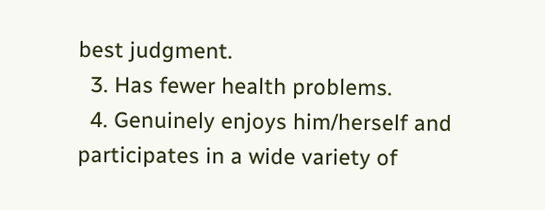best judgment.
  3. Has fewer health problems.
  4. Genuinely enjoys him/herself and participates in a wide variety of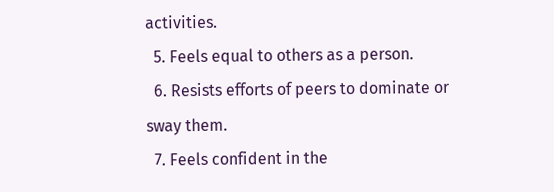activities.
  5. Feels equal to others as a person.
  6. Resists efforts of peers to dominate or sway them.
  7. Feels confident in the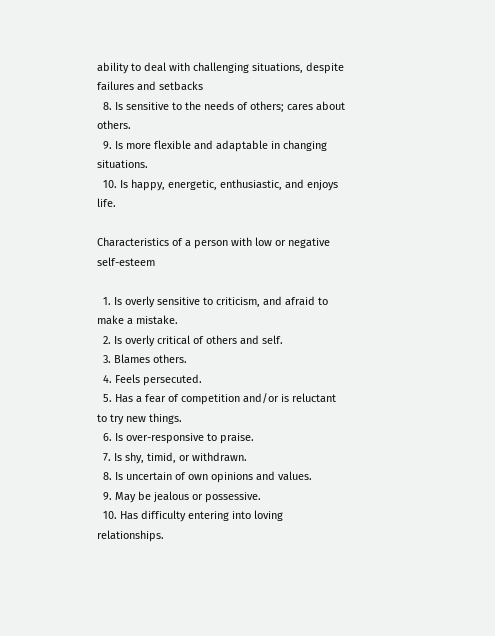ability to deal with challenging situations, despite failures and setbacks
  8. Is sensitive to the needs of others; cares about others.
  9. Is more flexible and adaptable in changing situations.
  10. Is happy, energetic, enthusiastic, and enjoys life.

Characteristics of a person with low or negative self-esteem

  1. Is overly sensitive to criticism, and afraid to make a mistake.
  2. Is overly critical of others and self.
  3. Blames others.
  4. Feels persecuted.
  5. Has a fear of competition and/or is reluctant to try new things.
  6. Is over-responsive to praise.
  7. Is shy, timid, or withdrawn.
  8. Is uncertain of own opinions and values.
  9. May be jealous or possessive.
  10. Has difficulty entering into loving relationships.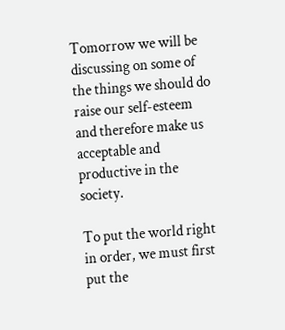Tomorrow we will be discussing on some of the things we should do raise our self-esteem and therefore make us acceptable and productive in the society.

To put the world right in order, we must first put the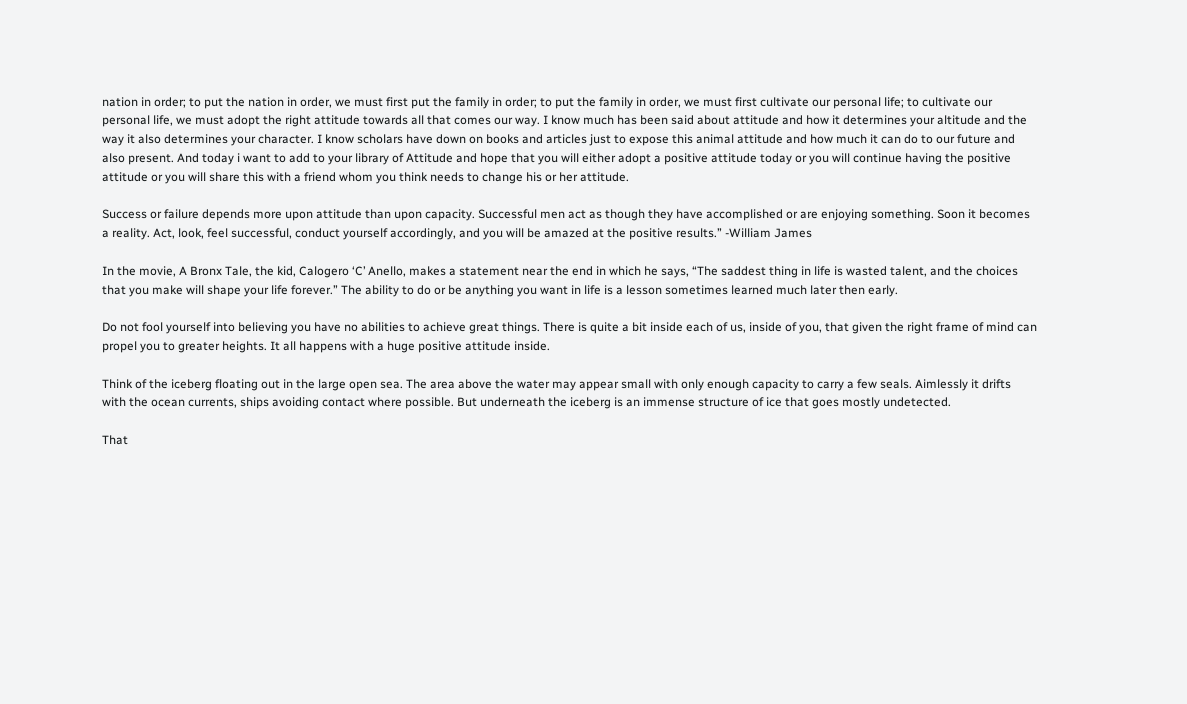nation in order; to put the nation in order, we must first put the family in order; to put the family in order, we must first cultivate our personal life; to cultivate our personal life, we must adopt the right attitude towards all that comes our way. I know much has been said about attitude and how it determines your altitude and the way it also determines your character. I know scholars have down on books and articles just to expose this animal attitude and how much it can do to our future and also present. And today i want to add to your library of Attitude and hope that you will either adopt a positive attitude today or you will continue having the positive attitude or you will share this with a friend whom you think needs to change his or her attitude.

Success or failure depends more upon attitude than upon capacity. Successful men act as though they have accomplished or are enjoying something. Soon it becomes a reality. Act, look, feel successful, conduct yourself accordingly, and you will be amazed at the positive results.” -William James

In the movie, A Bronx Tale, the kid, Calogero ‘C’ Anello, makes a statement near the end in which he says, “The saddest thing in life is wasted talent, and the choices that you make will shape your life forever.” The ability to do or be anything you want in life is a lesson sometimes learned much later then early.

Do not fool yourself into believing you have no abilities to achieve great things. There is quite a bit inside each of us, inside of you, that given the right frame of mind can propel you to greater heights. It all happens with a huge positive attitude inside.

Think of the iceberg floating out in the large open sea. The area above the water may appear small with only enough capacity to carry a few seals. Aimlessly it drifts with the ocean currents, ships avoiding contact where possible. But underneath the iceberg is an immense structure of ice that goes mostly undetected.

That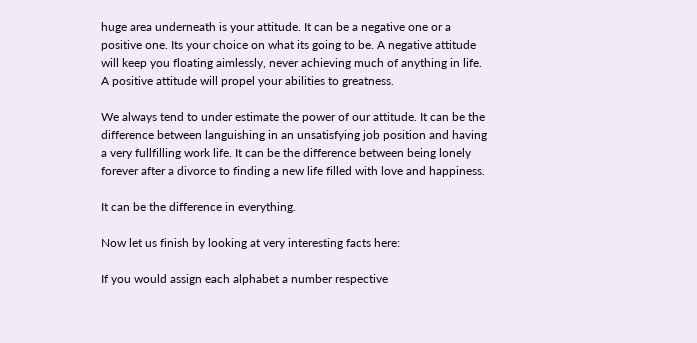huge area underneath is your attitude. It can be a negative one or a positive one. Its your choice on what its going to be. A negative attitude will keep you floating aimlessly, never achieving much of anything in life. A positive attitude will propel your abilities to greatness.

We always tend to under estimate the power of our attitude. It can be the difference between languishing in an unsatisfying job position and having a very fullfilling work life. It can be the difference between being lonely forever after a divorce to finding a new life filled with love and happiness.

It can be the difference in everything.

Now let us finish by looking at very interesting facts here:

If you would assign each alphabet a number respective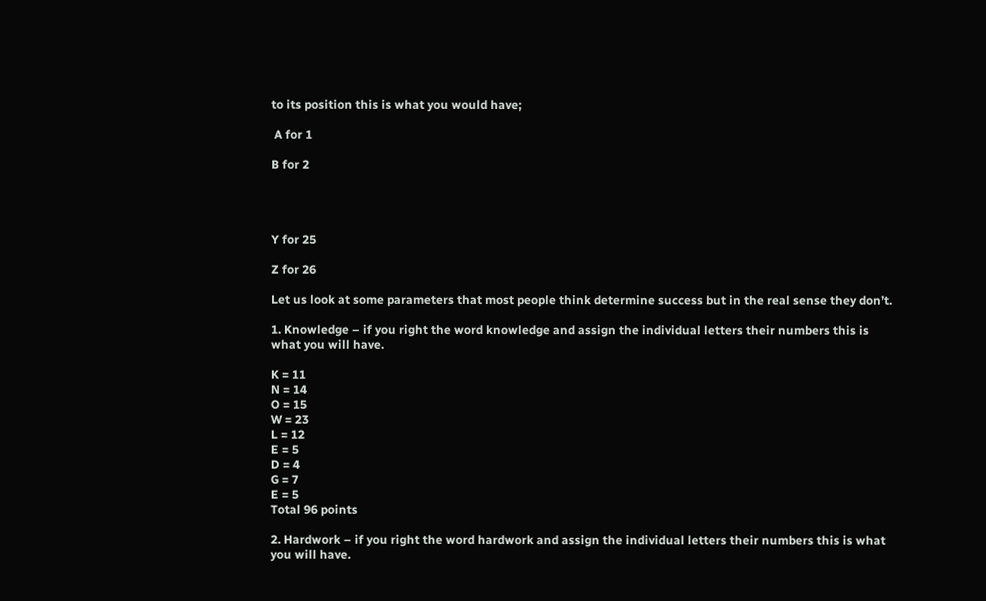to its position this is what you would have;

 A for 1

B for 2




Y for 25

Z for 26

Let us look at some parameters that most people think determine success but in the real sense they don’t.

1. Knowledge – if you right the word knowledge and assign the individual letters their numbers this is what you will have.

K = 11
N = 14
O = 15
W = 23
L = 12
E = 5
D = 4
G = 7
E = 5
Total 96 points

2. Hardwork – if you right the word hardwork and assign the individual letters their numbers this is what you will have.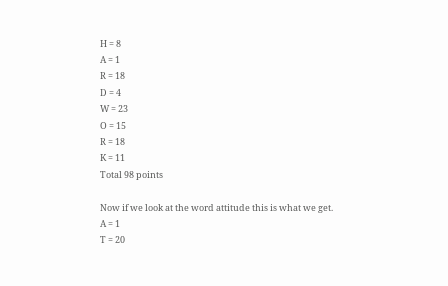H = 8
A = 1
R = 18
D = 4
W = 23
O = 15
R = 18
K = 11
Total 98 points

Now if we look at the word attitude this is what we get.
A = 1
T = 20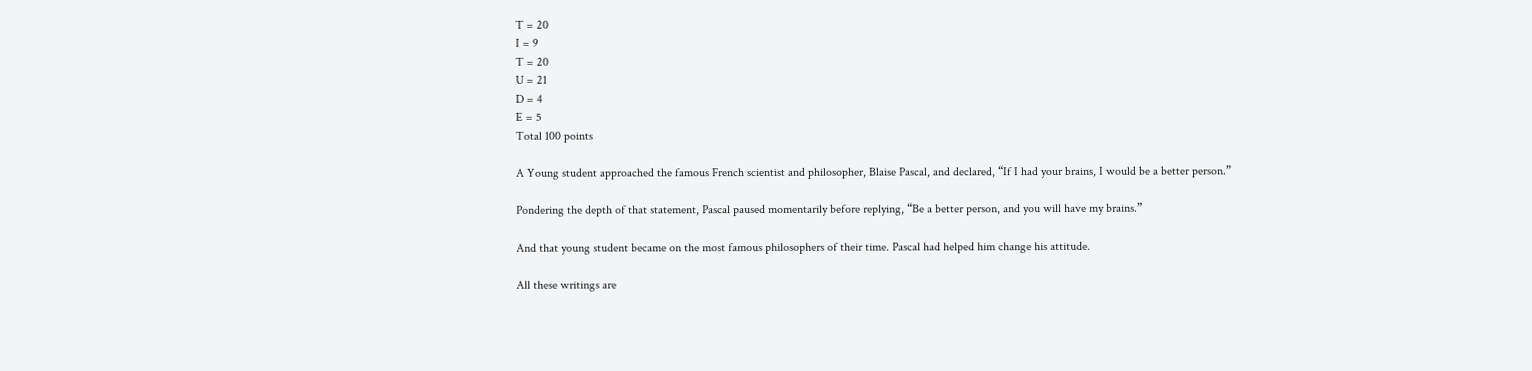T = 20
I = 9
T = 20
U = 21
D = 4
E = 5
Total 100 points

A Young student approached the famous French scientist and philosopher, Blaise Pascal, and declared, “If I had your brains, I would be a better person.”

Pondering the depth of that statement, Pascal paused momentarily before replying, “Be a better person, and you will have my brains.”

And that young student became on the most famous philosophers of their time. Pascal had helped him change his attitude.

All these writings are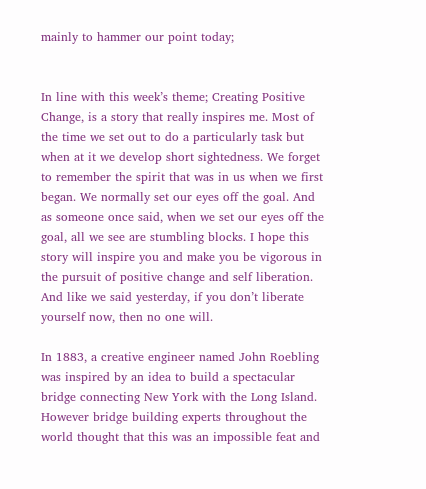mainly to hammer our point today;


In line with this week’s theme; Creating Positive Change, is a story that really inspires me. Most of the time we set out to do a particularly task but when at it we develop short sightedness. We forget to remember the spirit that was in us when we first began. We normally set our eyes off the goal. And as someone once said, when we set our eyes off the goal, all we see are stumbling blocks. I hope this story will inspire you and make you be vigorous in the pursuit of positive change and self liberation. And like we said yesterday, if you don’t liberate yourself now, then no one will.

In 1883, a creative engineer named John Roebling was inspired by an idea to build a spectacular bridge connecting New York with the Long Island. However bridge building experts throughout the world thought that this was an impossible feat and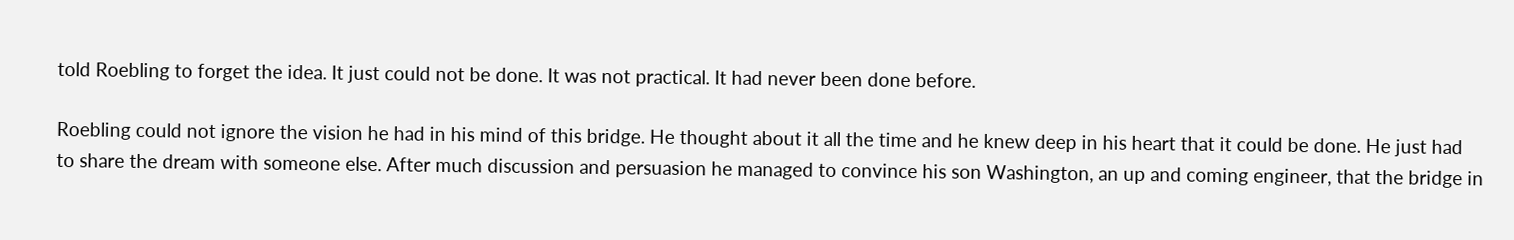told Roebling to forget the idea. It just could not be done. It was not practical. It had never been done before.

Roebling could not ignore the vision he had in his mind of this bridge. He thought about it all the time and he knew deep in his heart that it could be done. He just had to share the dream with someone else. After much discussion and persuasion he managed to convince his son Washington, an up and coming engineer, that the bridge in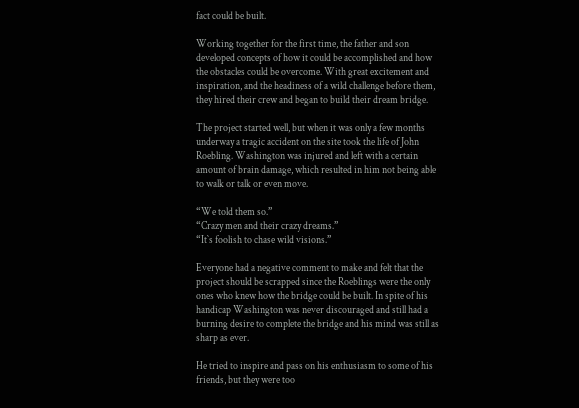fact could be built.

Working together for the first time, the father and son developed concepts of how it could be accomplished and how the obstacles could be overcome. With great excitement and inspiration, and the headiness of a wild challenge before them, they hired their crew and began to build their dream bridge.

The project started well, but when it was only a few months underway a tragic accident on the site took the life of John Roebling. Washington was injured and left with a certain amount of brain damage, which resulted in him not being able to walk or talk or even move.

“We told them so.”
“Crazy men and their crazy dreams.”
“It`s foolish to chase wild visions.”

Everyone had a negative comment to make and felt that the project should be scrapped since the Roeblings were the only ones who knew how the bridge could be built. In spite of his handicap Washington was never discouraged and still had a burning desire to complete the bridge and his mind was still as sharp as ever.

He tried to inspire and pass on his enthusiasm to some of his friends, but they were too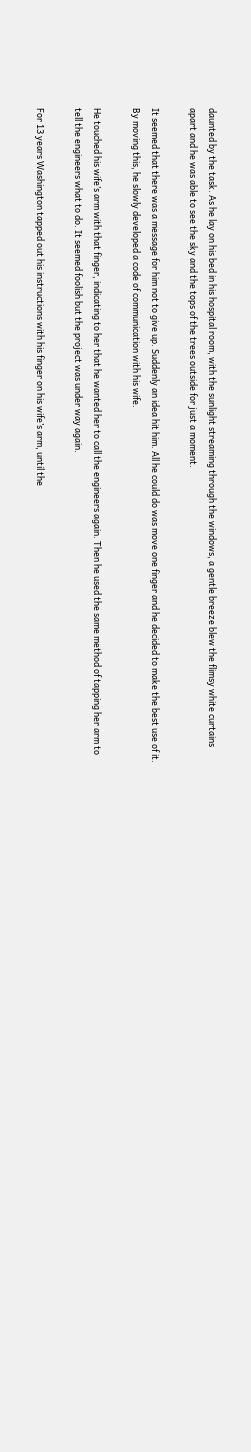daunted by the task. As he lay on his bed in his hospital room, with the sunlight streaming through the windows, a gentle breeze blew the flimsy white curtains apart and he was able to see the sky and the tops of the trees outside for just a moment.

It seemed that there was a message for him not to give up. Suddenly an idea hit him. All he could do was move one finger and he decided to make the best use of it. By moving this, he slowly developed a code of communication with his wife.

He touched his wife’s arm with that finger, indicating to her that he wanted her to call the engineers again. Then he used the same method of tapping her arm to tell the engineers what to do. It seemed foolish but the project was under way again.

For 13 years Washington tapped out his instructions with his finger on his wife’s arm, until the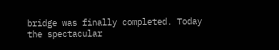bridge was finally completed. Today the spectacular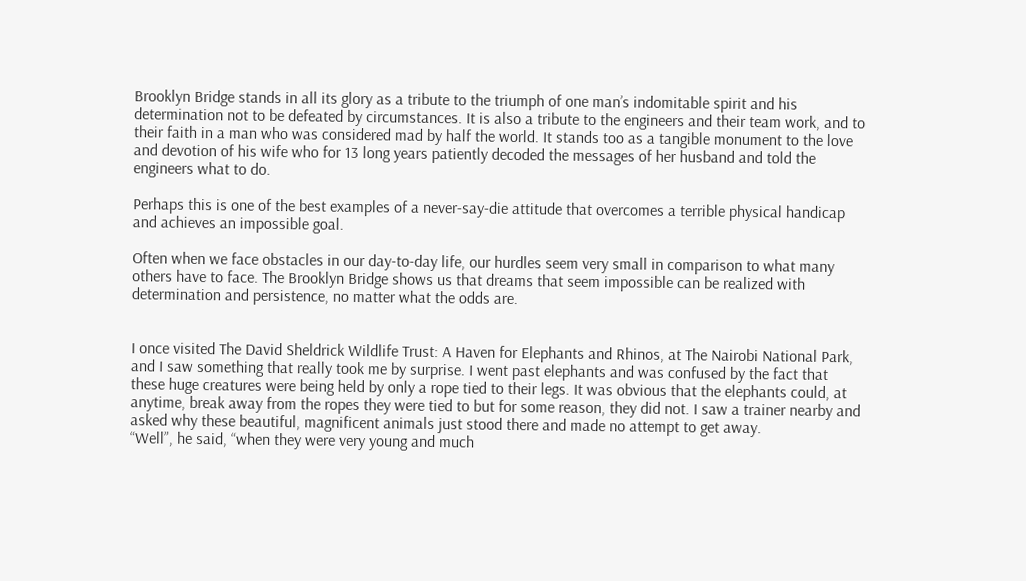Brooklyn Bridge stands in all its glory as a tribute to the triumph of one man’s indomitable spirit and his determination not to be defeated by circumstances. It is also a tribute to the engineers and their team work, and to their faith in a man who was considered mad by half the world. It stands too as a tangible monument to the love and devotion of his wife who for 13 long years patiently decoded the messages of her husband and told the engineers what to do.

Perhaps this is one of the best examples of a never-say-die attitude that overcomes a terrible physical handicap and achieves an impossible goal.

Often when we face obstacles in our day-to-day life, our hurdles seem very small in comparison to what many others have to face. The Brooklyn Bridge shows us that dreams that seem impossible can be realized with determination and persistence, no matter what the odds are.


I once visited The David Sheldrick Wildlife Trust: A Haven for Elephants and Rhinos, at The Nairobi National Park, and I saw something that really took me by surprise. I went past elephants and was confused by the fact that these huge creatures were being held by only a rope tied to their legs. It was obvious that the elephants could, at anytime, break away from the ropes they were tied to but for some reason, they did not. I saw a trainer nearby and asked why these beautiful, magnificent animals just stood there and made no attempt to get away.
“Well”, he said, “when they were very young and much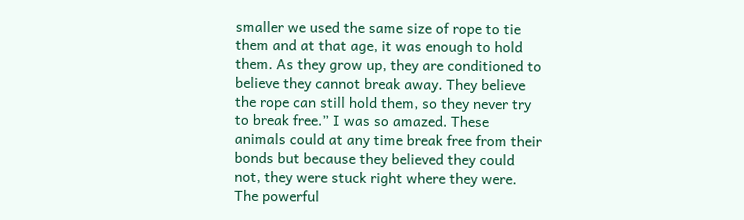smaller we used the same size of rope to tie them and at that age, it was enough to hold them. As they grow up, they are conditioned to believe they cannot break away. They believe the rope can still hold them, so they never try to break free.” I was so amazed. These animals could at any time break free from their bonds but because they believed they could not, they were stuck right where they were. The powerful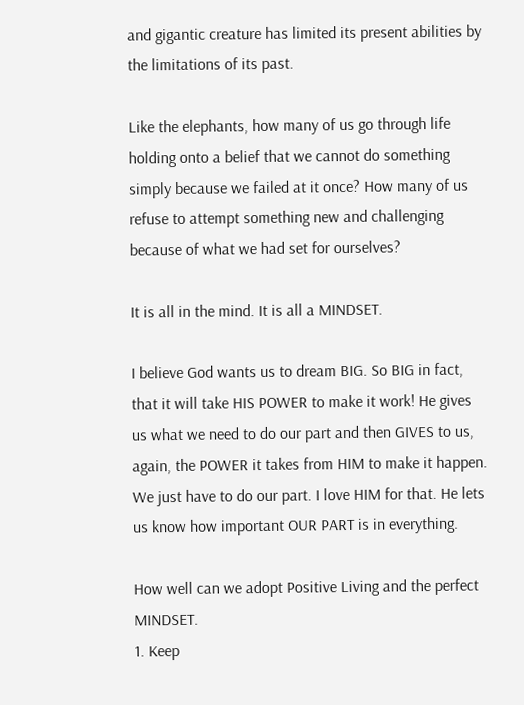and gigantic creature has limited its present abilities by the limitations of its past.

Like the elephants, how many of us go through life holding onto a belief that we cannot do something simply because we failed at it once? How many of us refuse to attempt something new and challenging because of what we had set for ourselves?

It is all in the mind. It is all a MINDSET.

I believe God wants us to dream BIG. So BIG in fact, that it will take HIS POWER to make it work! He gives us what we need to do our part and then GIVES to us, again, the POWER it takes from HIM to make it happen. We just have to do our part. I love HIM for that. He lets us know how important OUR PART is in everything.

How well can we adopt Positive Living and the perfect MINDSET.
1. Keep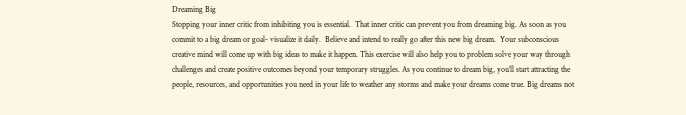Dreaming Big
Stopping your inner critic from inhibiting you is essential.  That inner critic can prevent you from dreaming big. As soon as you commit to a big dream or goal- visualize it daily.  Believe and intend to really go after this new big dream.  Your subconscious creative mind will come up with big ideas to make it happen. This exercise will also help you to problem solve your way through challenges and create positive outcomes beyond your temporary struggles. As you continue to dream big, you’ll start attracting the people, resources, and opportunities you need in your life to weather any storms and make your dreams come true. Big dreams not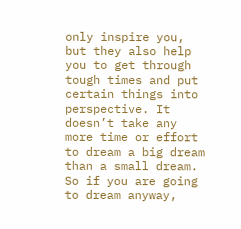only inspire you, but they also help you to get through tough times and put certain things into perspective. It doesn’t take any more time or effort to dream a big dream than a small dream. So if you are going to dream anyway,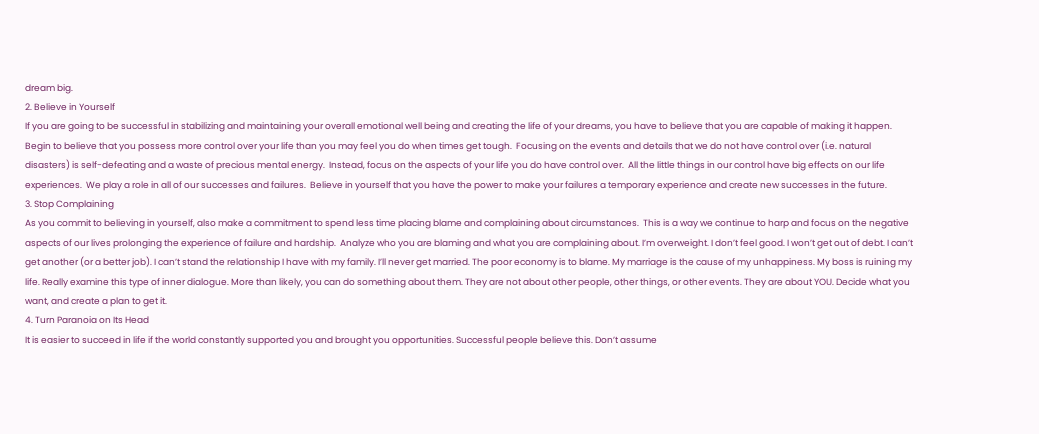dream big.
2. Believe in Yourself
If you are going to be successful in stabilizing and maintaining your overall emotional well being and creating the life of your dreams, you have to believe that you are capable of making it happen. Begin to believe that you possess more control over your life than you may feel you do when times get tough.  Focusing on the events and details that we do not have control over (i.e. natural disasters) is self-defeating and a waste of precious mental energy.  Instead, focus on the aspects of your life you do have control over.  All the little things in our control have big effects on our life experiences.  We play a role in all of our successes and failures.  Believe in yourself that you have the power to make your failures a temporary experience and create new successes in the future.
3. Stop Complaining
As you commit to believing in yourself, also make a commitment to spend less time placing blame and complaining about circumstances.  This is a way we continue to harp and focus on the negative aspects of our lives prolonging the experience of failure and hardship.  Analyze who you are blaming and what you are complaining about. I’m overweight. I don’t feel good. I won’t get out of debt. I can’t get another (or a better job). I can’t stand the relationship I have with my family. I’ll never get married. The poor economy is to blame. My marriage is the cause of my unhappiness. My boss is ruining my life. Really examine this type of inner dialogue. More than likely, you can do something about them. They are not about other people, other things, or other events. They are about YOU. Decide what you want, and create a plan to get it.
4. Turn Paranoia on Its Head
It is easier to succeed in life if the world constantly supported you and brought you opportunities. Successful people believe this. Don’t assume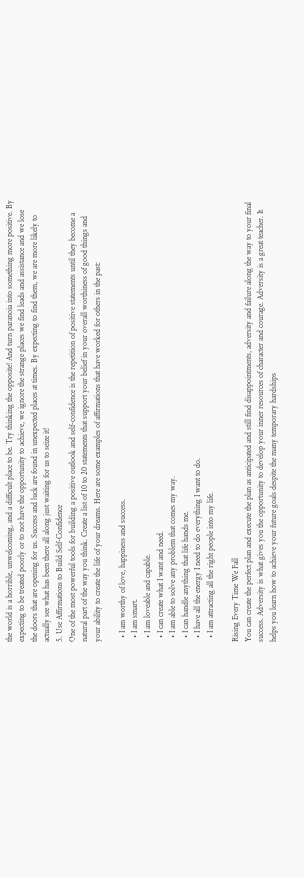the world is a horrible, unwelcoming, and a difficult place to be. Try thinking the opposite! And turn paranoia into something more positive. By expecting to be treated poorly or to not have the opportunity to achieve, we ignore the strange places we find leads and assistance and we lose the doors that are opening for us. Success and luck are found in unexpected places at times. By expecting to find them, we are more likely to actually see what has been there all along just waiting for us to seize it!
5. Use Affirmations to Build Self-Confidence
One of the most powerful tools for building a positive outlook and self-confidence is the repetition of positive statements until they become a natural part of the way you think. Create a list of 10 to 20 statements that support your belief in your overall worthiness of good things and your ability to create the life of your dreams. Here are some examples of affirmations that have worked for others in the past:

  • I am worthy of love, happiness and success.
  • I am smart.
  • I am loveable and capable.
  • I can create what I want and need.
  • I am able to solve any problem that comes my way.
  • I can handle anything that life hands me.
  • I have all the energy I need to do everything I want to do.
  • I am attracting all the right people into my life.

Rising Every Time We Fall
You can create the perfect plan and execute the plan as anticipated and still find disappointments, adversity and failure along the way to your final success. Adversity is what gives you the opportunity to develop your inner resources of character and courage. Adversity is a great teacher. It helps you learn how to achieve your future goals despite the many temporary hardships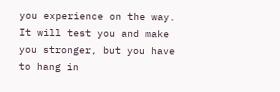you experience on the way. It will test you and make you stronger, but you have to hang in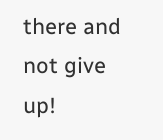there and not give up!